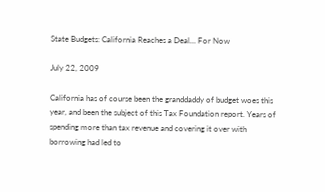State Budgets: California Reaches a Deal… For Now

July 22, 2009

California has of course been the granddaddy of budget woes this year, and been the subject of this Tax Foundation report. Years of spending more than tax revenue and covering it over with borrowing had led to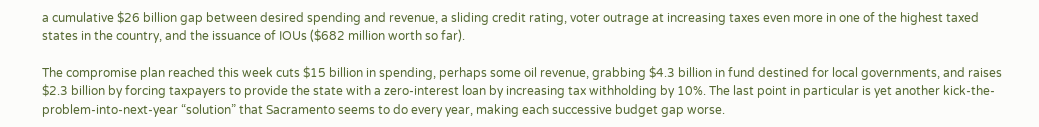a cumulative $26 billion gap between desired spending and revenue, a sliding credit rating, voter outrage at increasing taxes even more in one of the highest taxed states in the country, and the issuance of IOUs ($682 million worth so far).

The compromise plan reached this week cuts $15 billion in spending, perhaps some oil revenue, grabbing $4.3 billion in fund destined for local governments, and raises $2.3 billion by forcing taxpayers to provide the state with a zero-interest loan by increasing tax withholding by 10%. The last point in particular is yet another kick-the-problem-into-next-year “solution” that Sacramento seems to do every year, making each successive budget gap worse.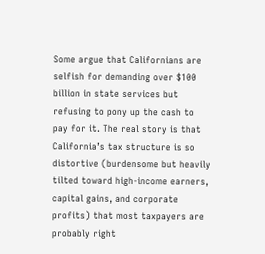Some argue that Californians are selfish for demanding over $100 billion in state services but refusing to pony up the cash to pay for it. The real story is that California’s tax structure is so distortive (burdensome but heavily tilted toward high-income earners, capital gains, and corporate profits) that most taxpayers are probably right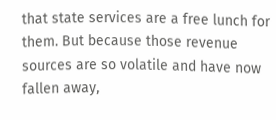that state services are a free lunch for them. But because those revenue sources are so volatile and have now fallen away,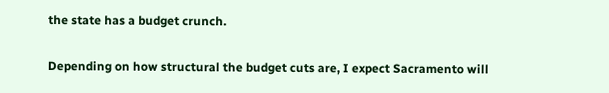the state has a budget crunch.

Depending on how structural the budget cuts are, I expect Sacramento will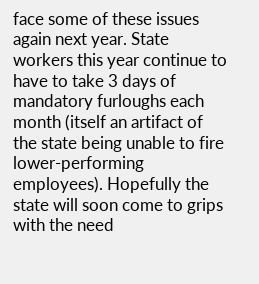face some of these issues again next year. State workers this year continue to have to take 3 days of mandatory furloughs each month (itself an artifact of the state being unable to fire lower-performing employees). Hopefully the state will soon come to grips with the need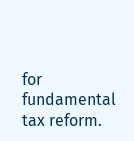for fundamental tax reform.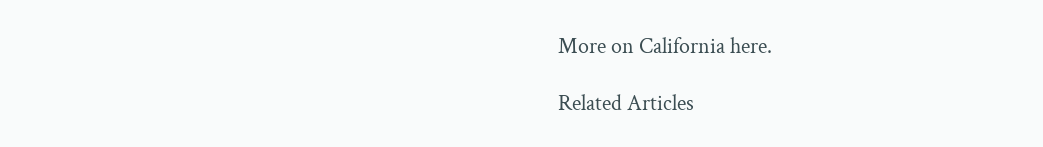More on California here.

Related Articles